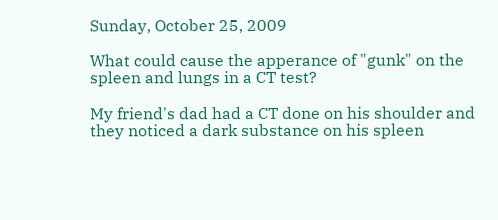Sunday, October 25, 2009

What could cause the apperance of "gunk" on the spleen and lungs in a CT test?

My friend's dad had a CT done on his shoulder and they noticed a dark substance on his spleen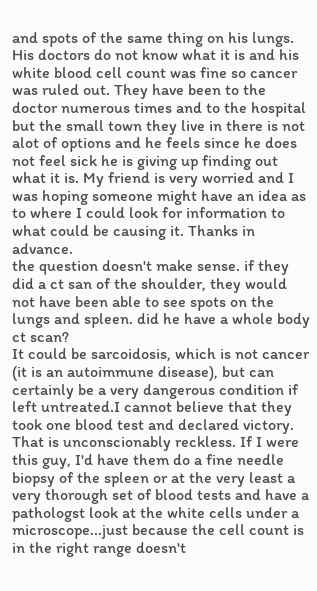and spots of the same thing on his lungs. His doctors do not know what it is and his white blood cell count was fine so cancer was ruled out. They have been to the doctor numerous times and to the hospital but the small town they live in there is not alot of options and he feels since he does not feel sick he is giving up finding out what it is. My friend is very worried and I was hoping someone might have an idea as to where I could look for information to what could be causing it. Thanks in advance.
the question doesn't make sense. if they did a ct san of the shoulder, they would not have been able to see spots on the lungs and spleen. did he have a whole body ct scan?
It could be sarcoidosis, which is not cancer (it is an autoimmune disease), but can certainly be a very dangerous condition if left untreated.I cannot believe that they took one blood test and declared victory. That is unconscionably reckless. If I were this guy, I'd have them do a fine needle biopsy of the spleen or at the very least a very thorough set of blood tests and have a pathologst look at the white cells under a microscope...just because the cell count is in the right range doesn't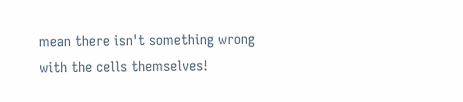mean there isn't something wrong with the cells themselves!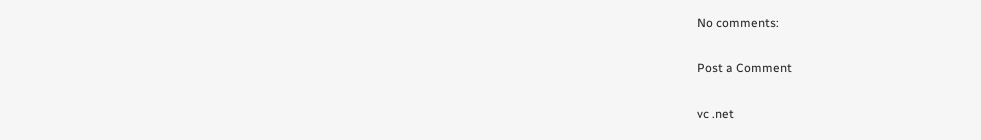No comments:

Post a Comment

vc .net